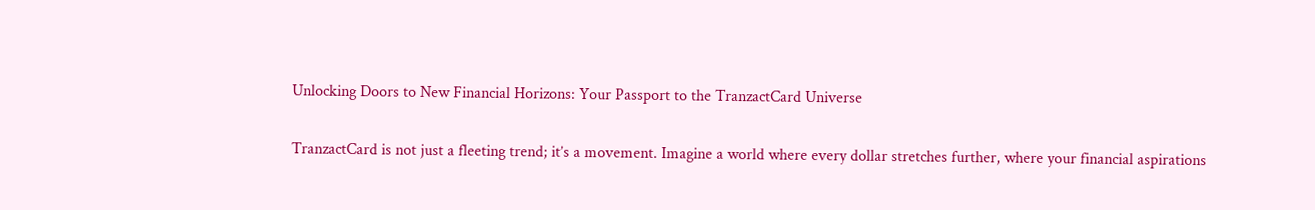Unlocking Doors to New Financial Horizons: Your Passport to the TranzactCard Universe

TranzactCard is not just a fleeting trend; it’s a movement. Imagine a world where every dollar stretches further, where your financial aspirations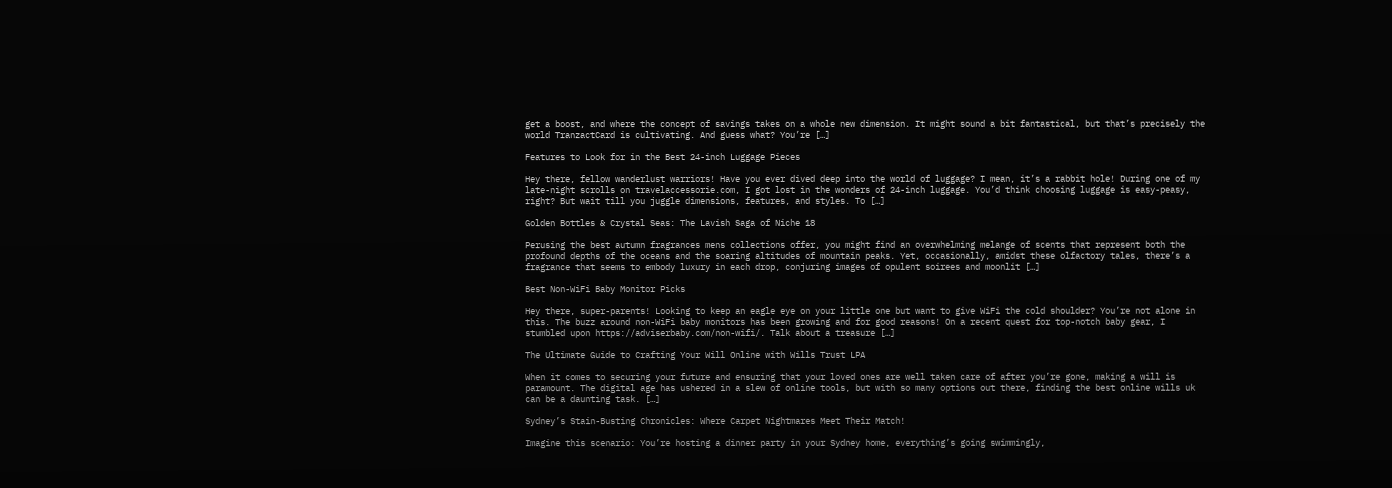get a boost, and where the concept of savings takes on a whole new dimension. It might sound a bit fantastical, but that’s precisely the world TranzactCard is cultivating. And guess what? You’re […]

Features to Look for in the Best 24-inch Luggage Pieces

Hey there, fellow wanderlust warriors! Have you ever dived deep into the world of luggage? I mean, it’s a rabbit hole! During one of my late-night scrolls on travelaccessorie.com, I got lost in the wonders of 24-inch luggage. You’d think choosing luggage is easy-peasy, right? But wait till you juggle dimensions, features, and styles. To […]

Golden Bottles & Crystal Seas: The Lavish Saga of Niche 18

Perusing the best autumn fragrances mens collections offer, you might find an overwhelming melange of scents that represent both the profound depths of the oceans and the soaring altitudes of mountain peaks. Yet, occasionally, amidst these olfactory tales, there’s a fragrance that seems to embody luxury in each drop, conjuring images of opulent soirees and moonlit […]

Best Non-WiFi Baby Monitor Picks

Hey there, super-parents! Looking to keep an eagle eye on your little one but want to give WiFi the cold shoulder? You’re not alone in this. The buzz around non-WiFi baby monitors has been growing and for good reasons! On a recent quest for top-notch baby gear, I stumbled upon https://adviserbaby.com/non-wifi/. Talk about a treasure […]

The Ultimate Guide to Crafting Your Will Online with Wills Trust LPA

When it comes to securing your future and ensuring that your loved ones are well taken care of after you’re gone, making a will is paramount. The digital age has ushered in a slew of online tools, but with so many options out there, finding the best online wills uk can be a daunting task. […]

Sydney’s Stain-Busting Chronicles: Where Carpet Nightmares Meet Their Match!

Imagine this scenario: You’re hosting a dinner party in your Sydney home, everything’s going swimmingly,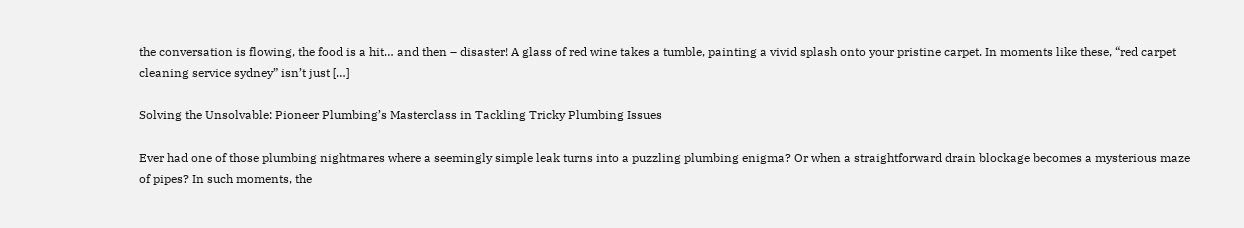the conversation is flowing, the food is a hit… and then – disaster! A glass of red wine takes a tumble, painting a vivid splash onto your pristine carpet. In moments like these, “red carpet cleaning service sydney” isn’t just […]

Solving the Unsolvable: Pioneer Plumbing’s Masterclass in Tackling Tricky Plumbing Issues

Ever had one of those plumbing nightmares where a seemingly simple leak turns into a puzzling plumbing enigma? Or when a straightforward drain blockage becomes a mysterious maze of pipes? In such moments, the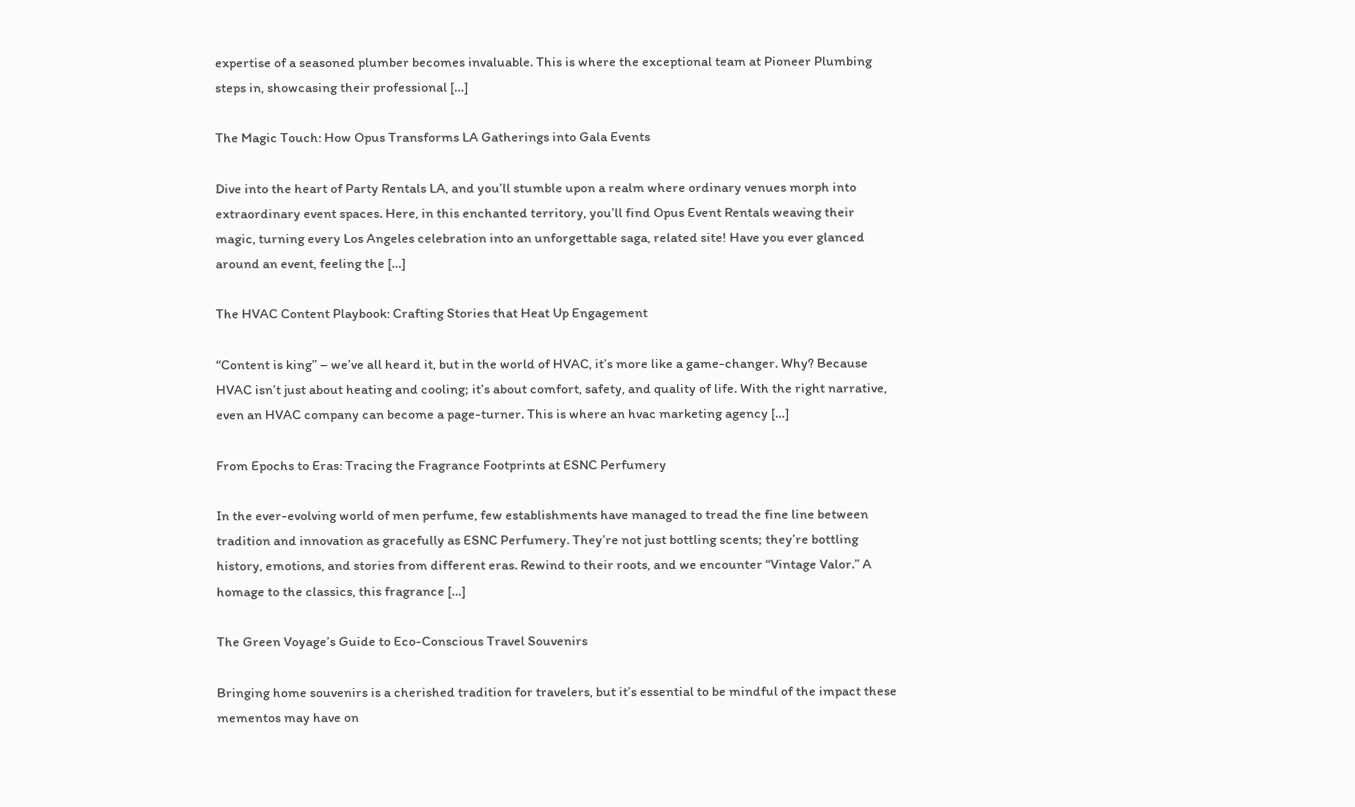expertise of a seasoned plumber becomes invaluable. This is where the exceptional team at Pioneer Plumbing steps in, showcasing their professional […]

The Magic Touch: How Opus Transforms LA Gatherings into Gala Events

Dive into the heart of Party Rentals LA, and you’ll stumble upon a realm where ordinary venues morph into extraordinary event spaces. Here, in this enchanted territory, you’ll find Opus Event Rentals weaving their magic, turning every Los Angeles celebration into an unforgettable saga, related site! Have you ever glanced around an event, feeling the […]

The HVAC Content Playbook: Crafting Stories that Heat Up Engagement

“Content is king” – we’ve all heard it, but in the world of HVAC, it’s more like a game-changer. Why? Because HVAC isn’t just about heating and cooling; it’s about comfort, safety, and quality of life. With the right narrative, even an HVAC company can become a page-turner. This is where an hvac marketing agency […]

From Epochs to Eras: Tracing the Fragrance Footprints at ESNC Perfumery

In the ever-evolving world of men perfume, few establishments have managed to tread the fine line between tradition and innovation as gracefully as ESNC Perfumery. They’re not just bottling scents; they’re bottling history, emotions, and stories from different eras. Rewind to their roots, and we encounter “Vintage Valor.” A homage to the classics, this fragrance […]

The Green Voyage’s Guide to Eco-Conscious Travel Souvenirs

Bringing home souvenirs is a cherished tradition for travelers, but it’s essential to be mindful of the impact these mementos may have on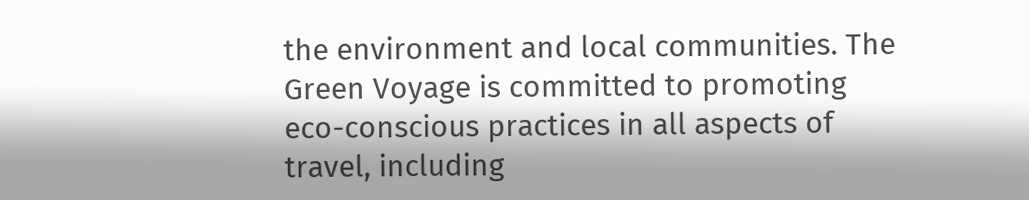the environment and local communities. The Green Voyage is committed to promoting eco-conscious practices in all aspects of travel, including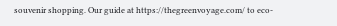souvenir shopping. Our guide at https://thegreenvoyage.com/ to eco-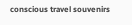conscious travel souvenirs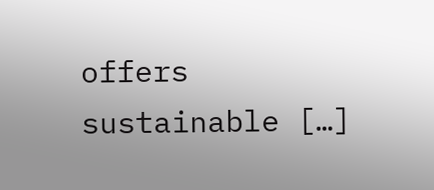offers sustainable […]